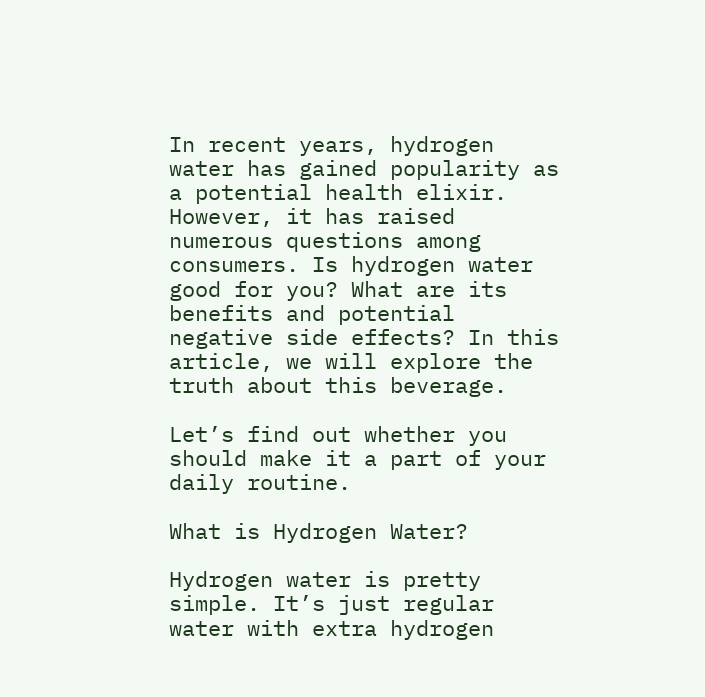In recent years, hydrogen water has gained popularity as a potential health elixir. However, it has raised numerous questions among consumers. Is hydrogen water good for you? What are its benefits and potential negative side effects? In this article, we will explore the truth about this beverage.

Let’s find out whether you should make it a part of your daily routine.

What is Hydrogen Water?

Hydrogen water is pretty simple. It’s just regular water with extra hydrogen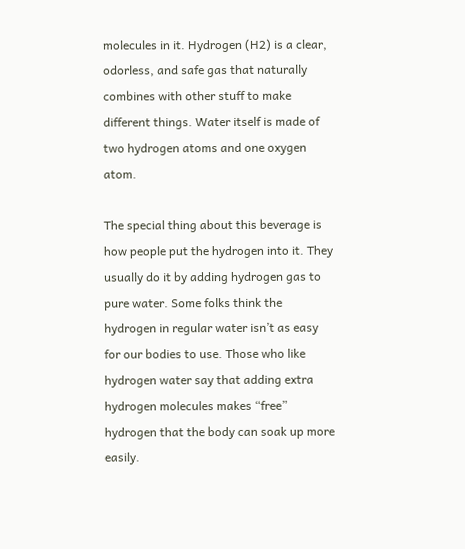molecules in it. Hydrogen (H2) is a clear, odorless, and safe gas that naturally combines with other stuff to make different things. Water itself is made of two hydrogen atoms and one oxygen atom.

The special thing about this beverage is how people put the hydrogen into it. They usually do it by adding hydrogen gas to pure water. Some folks think the hydrogen in regular water isn’t as easy for our bodies to use. Those who like hydrogen water say that adding extra hydrogen molecules makes “free” hydrogen that the body can soak up more easily.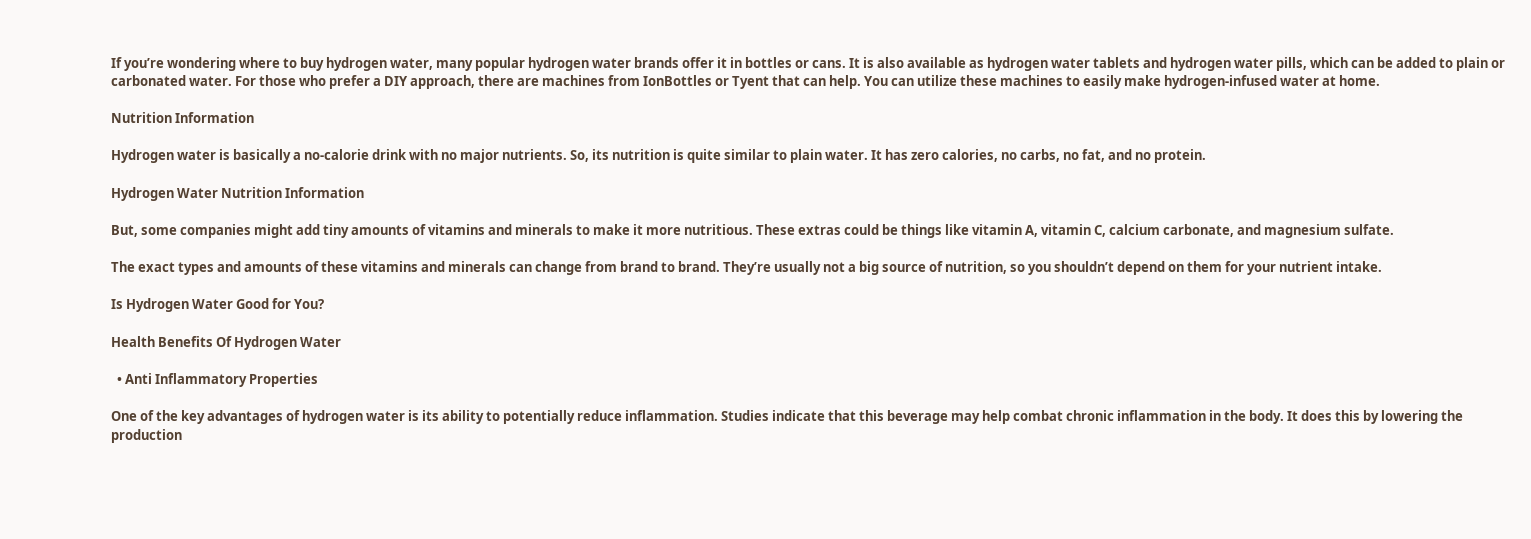If you’re wondering where to buy hydrogen water, many popular hydrogen water brands offer it in bottles or cans. It is also available as hydrogen water tablets and hydrogen water pills, which can be added to plain or carbonated water. For those who prefer a DIY approach, there are machines from IonBottles or Tyent that can help. You can utilize these machines to easily make hydrogen-infused water at home.

Nutrition Information

Hydrogen water is basically a no-calorie drink with no major nutrients. So, its nutrition is quite similar to plain water. It has zero calories, no carbs, no fat, and no protein.

Hydrogen Water Nutrition Information

But, some companies might add tiny amounts of vitamins and minerals to make it more nutritious. These extras could be things like vitamin A, vitamin C, calcium carbonate, and magnesium sulfate.

The exact types and amounts of these vitamins and minerals can change from brand to brand. They’re usually not a big source of nutrition, so you shouldn’t depend on them for your nutrient intake.

Is Hydrogen Water Good for You?

Health Benefits Of Hydrogen Water

  • Anti Inflammatory Properties

One of the key advantages of hydrogen water is its ability to potentially reduce inflammation. Studies indicate that this beverage may help combat chronic inflammation in the body. It does this by lowering the production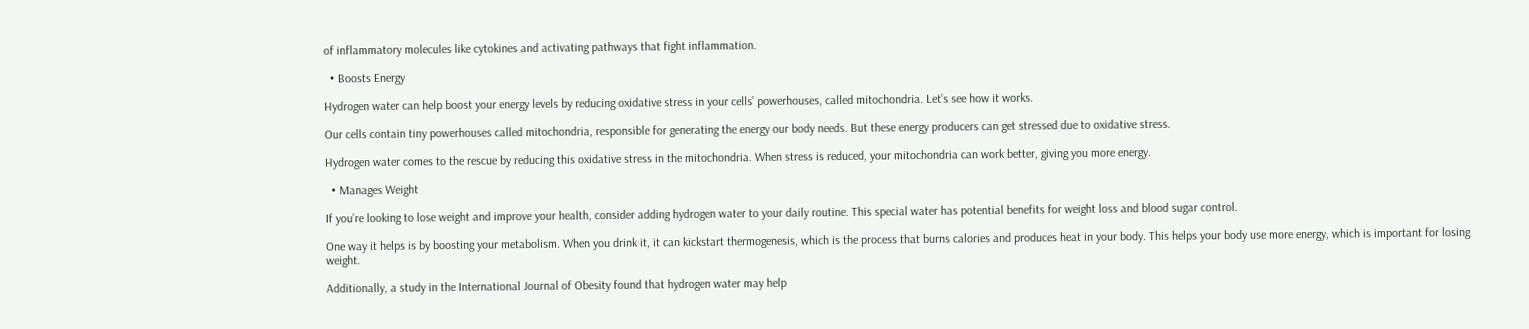of inflammatory molecules like cytokines and activating pathways that fight inflammation.

  • Boosts Energy

Hydrogen water can help boost your energy levels by reducing oxidative stress in your cells’ powerhouses, called mitochondria. Let’s see how it works.

Our cells contain tiny powerhouses called mitochondria, responsible for generating the energy our body needs. But these energy producers can get stressed due to oxidative stress.

Hydrogen water comes to the rescue by reducing this oxidative stress in the mitochondria. When stress is reduced, your mitochondria can work better, giving you more energy.

  • Manages Weight

If you’re looking to lose weight and improve your health, consider adding hydrogen water to your daily routine. This special water has potential benefits for weight loss and blood sugar control.

One way it helps is by boosting your metabolism. When you drink it, it can kickstart thermogenesis, which is the process that burns calories and produces heat in your body. This helps your body use more energy, which is important for losing weight.

Additionally, a study in the International Journal of Obesity found that hydrogen water may help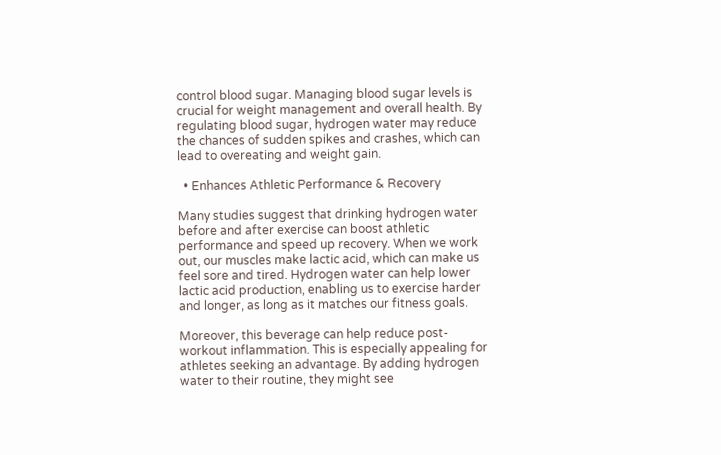control blood sugar. Managing blood sugar levels is crucial for weight management and overall health. By regulating blood sugar, hydrogen water may reduce the chances of sudden spikes and crashes, which can lead to overeating and weight gain.

  • Enhances Athletic Performance & Recovery

Many studies suggest that drinking hydrogen water before and after exercise can boost athletic performance and speed up recovery. When we work out, our muscles make lactic acid, which can make us feel sore and tired. Hydrogen water can help lower lactic acid production, enabling us to exercise harder and longer, as long as it matches our fitness goals.

Moreover, this beverage can help reduce post-workout inflammation. This is especially appealing for athletes seeking an advantage. By adding hydrogen water to their routine, they might see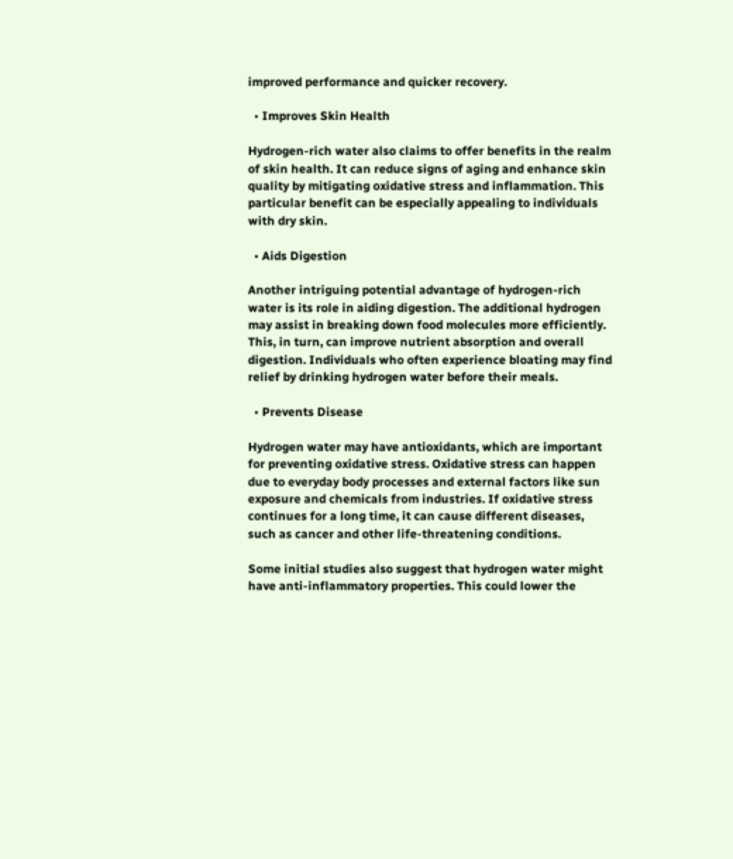improved performance and quicker recovery.

  • Improves Skin Health

Hydrogen-rich water also claims to offer benefits in the realm of skin health. It can reduce signs of aging and enhance skin quality by mitigating oxidative stress and inflammation. This particular benefit can be especially appealing to individuals with dry skin.

  • Aids Digestion

Another intriguing potential advantage of hydrogen-rich water is its role in aiding digestion. The additional hydrogen may assist in breaking down food molecules more efficiently. This, in turn, can improve nutrient absorption and overall digestion. Individuals who often experience bloating may find relief by drinking hydrogen water before their meals.

  • Prevents Disease

Hydrogen water may have antioxidants, which are important for preventing oxidative stress. Oxidative stress can happen due to everyday body processes and external factors like sun exposure and chemicals from industries. If oxidative stress continues for a long time, it can cause different diseases, such as cancer and other life-threatening conditions.

Some initial studies also suggest that hydrogen water might have anti-inflammatory properties. This could lower the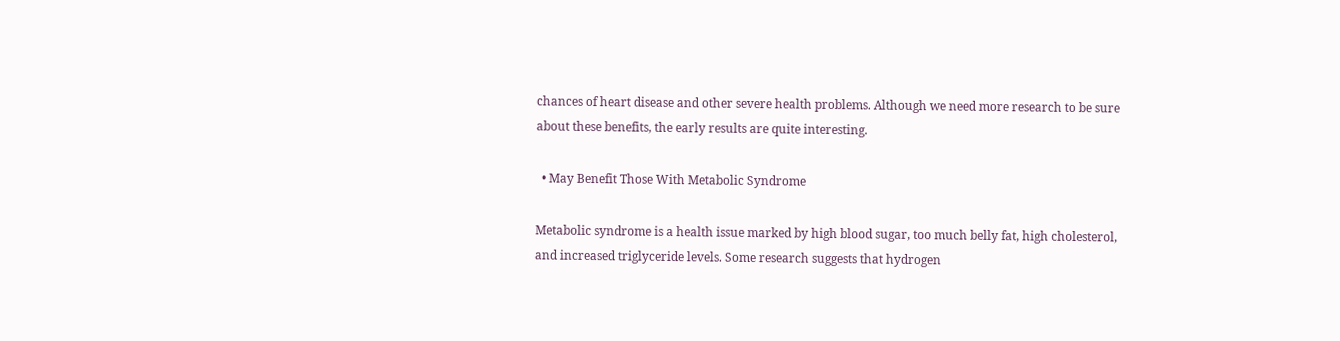chances of heart disease and other severe health problems. Although we need more research to be sure about these benefits, the early results are quite interesting.

  • May Benefit Those With Metabolic Syndrome

Metabolic syndrome is a health issue marked by high blood sugar, too much belly fat, high cholesterol, and increased triglyceride levels. Some research suggests that hydrogen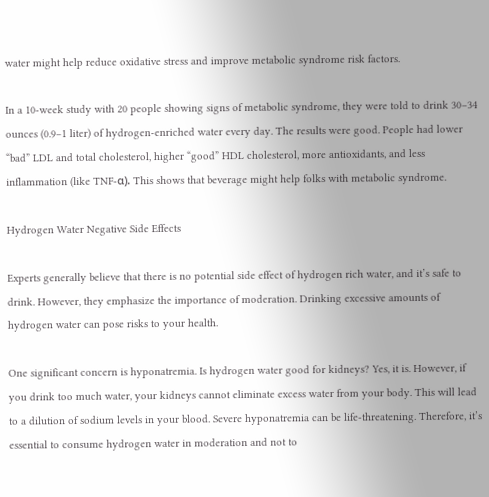water might help reduce oxidative stress and improve metabolic syndrome risk factors.

In a 10-week study with 20 people showing signs of metabolic syndrome, they were told to drink 30–34 ounces (0.9–1 liter) of hydrogen-enriched water every day. The results were good. People had lower “bad” LDL and total cholesterol, higher “good” HDL cholesterol, more antioxidants, and less inflammation (like TNF-α). This shows that beverage might help folks with metabolic syndrome.

Hydrogen Water Negative Side Effects

Experts generally believe that there is no potential side effect of hydrogen rich water, and it’s safe to drink. However, they emphasize the importance of moderation. Drinking excessive amounts of hydrogen water can pose risks to your health.

One significant concern is hyponatremia. Is hydrogen water good for kidneys? Yes, it is. However, if you drink too much water, your kidneys cannot eliminate excess water from your body. This will lead to a dilution of sodium levels in your blood. Severe hyponatremia can be life-threatening. Therefore, it’s essential to consume hydrogen water in moderation and not to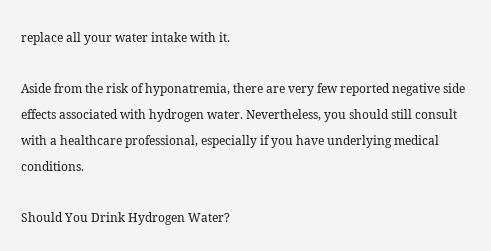replace all your water intake with it.

Aside from the risk of hyponatremia, there are very few reported negative side effects associated with hydrogen water. Nevertheless, you should still consult with a healthcare professional, especially if you have underlying medical conditions.

Should You Drink Hydrogen Water?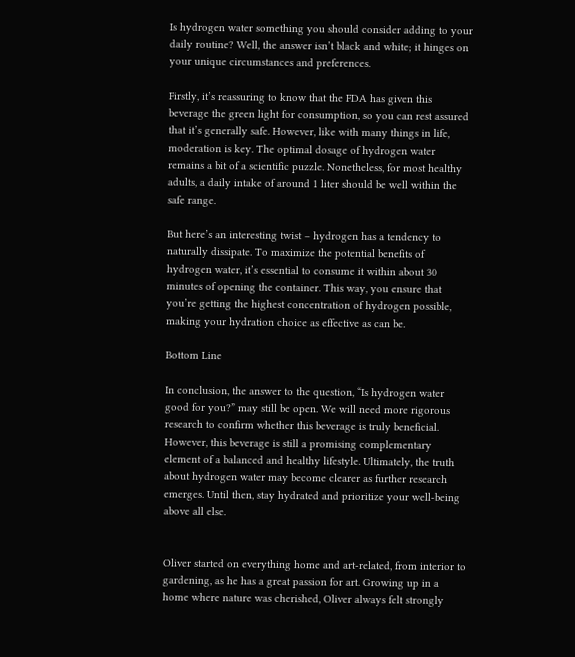Is hydrogen water something you should consider adding to your daily routine? Well, the answer isn’t black and white; it hinges on your unique circumstances and preferences.

Firstly, it’s reassuring to know that the FDA has given this beverage the green light for consumption, so you can rest assured that it’s generally safe. However, like with many things in life, moderation is key. The optimal dosage of hydrogen water remains a bit of a scientific puzzle. Nonetheless, for most healthy adults, a daily intake of around 1 liter should be well within the safe range.

But here’s an interesting twist – hydrogen has a tendency to naturally dissipate. To maximize the potential benefits of hydrogen water, it’s essential to consume it within about 30 minutes of opening the container. This way, you ensure that you’re getting the highest concentration of hydrogen possible, making your hydration choice as effective as can be.

Bottom Line

In conclusion, the answer to the question, “Is hydrogen water good for you?” may still be open. We will need more rigorous research to confirm whether this beverage is truly beneficial. However, this beverage is still a promising complementary element of a balanced and healthy lifestyle. Ultimately, the truth about hydrogen water may become clearer as further research emerges. Until then, stay hydrated and prioritize your well-being above all else.


Oliver started on everything home and art-related, from interior to gardening, as he has a great passion for art. Growing up in a home where nature was cherished, Oliver always felt strongly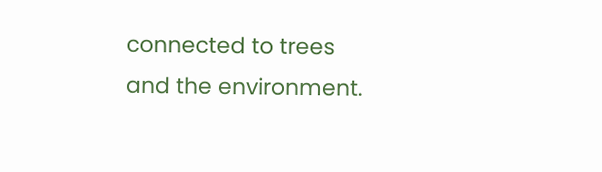connected to trees and the environment.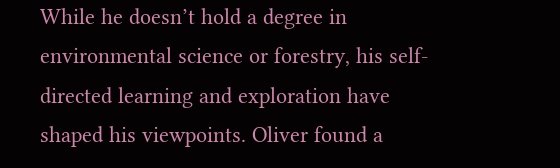While he doesn’t hold a degree in environmental science or forestry, his self-directed learning and exploration have shaped his viewpoints. Oliver found a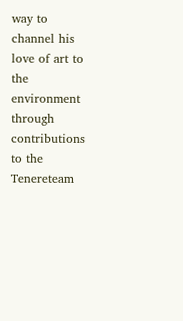way to channel his love of art to the environment through contributions to the Tenereteam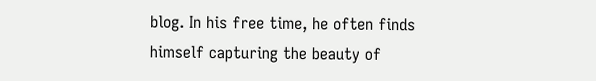blog. In his free time, he often finds himself capturing the beauty of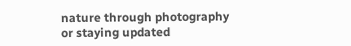nature through photography or staying updated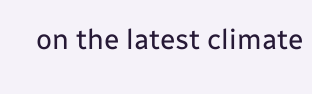on the latest climate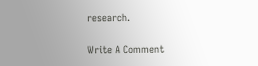research.

Write A Comment